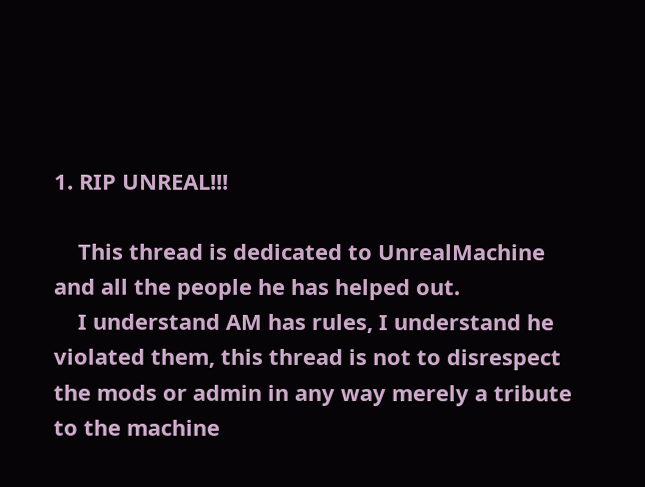1. RIP UNREAL!!!

    This thread is dedicated to UnrealMachine and all the people he has helped out.
    I understand AM has rules, I understand he violated them, this thread is not to disrespect the mods or admin in any way merely a tribute to the machine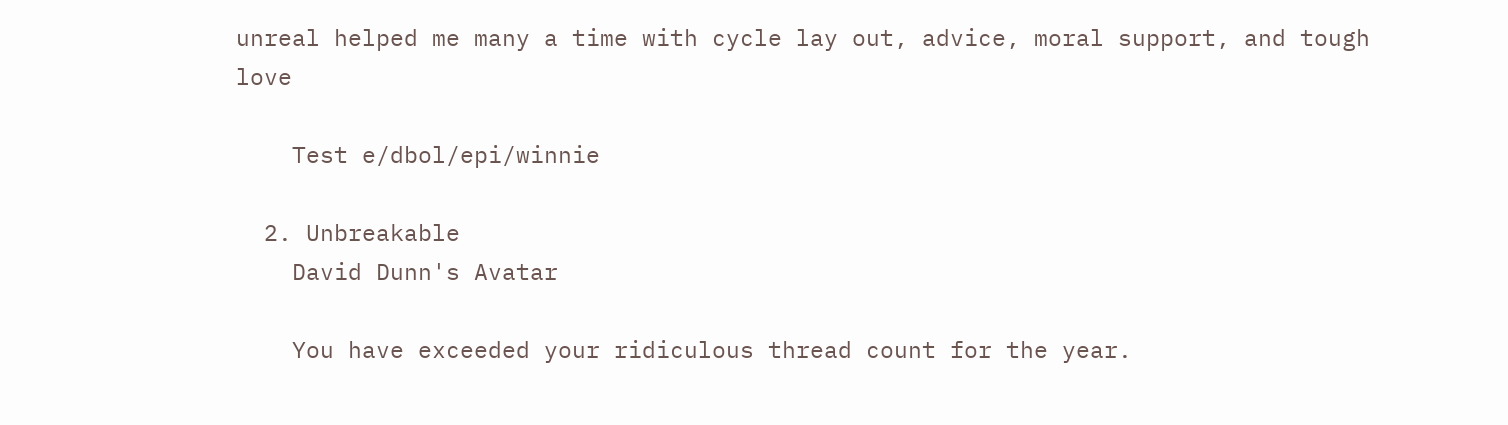unreal helped me many a time with cycle lay out, advice, moral support, and tough love

    Test e/dbol/epi/winnie

  2. Unbreakable
    David Dunn's Avatar

    You have exceeded your ridiculous thread count for the year.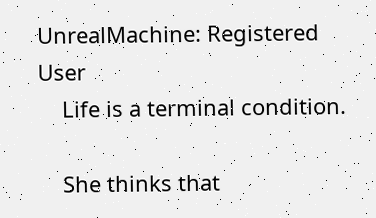UnrealMachine: Registered User
    Life is a terminal condition.

    She thinks that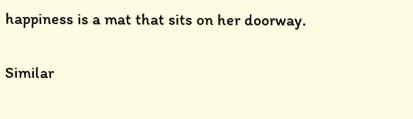happiness is a mat that sits on her doorway.

Similar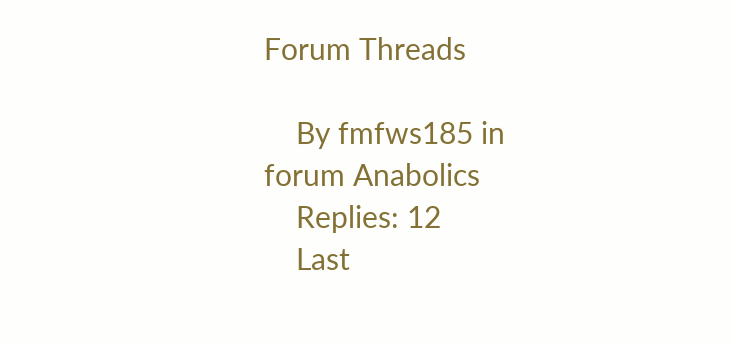Forum Threads

    By fmfws185 in forum Anabolics
    Replies: 12
    Last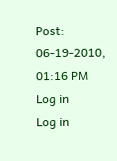Post: 06-19-2010, 01:16 PM
Log in
Log in